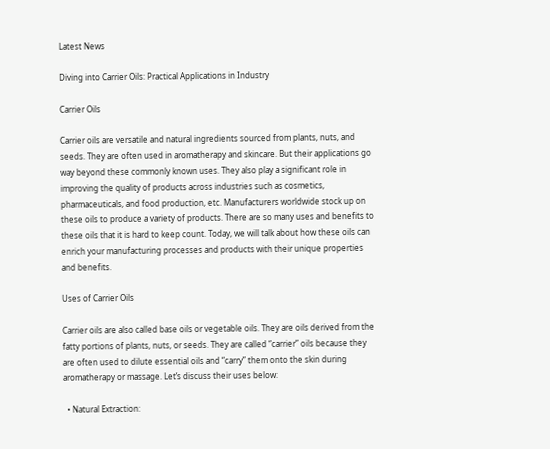Latest News

Diving into Carrier Oils: Practical Applications in Industry

Carrier Oils

Carrier oils are versatile and natural ingredients sourced from plants, nuts, and seeds. They are often used in aromatherapy and skincare. But their applications go way beyond these commonly known uses. They also play a significant role in improving the quality of products across industries such as cosmetics, pharmaceuticals, and food production, etc. Manufacturers worldwide stock up on these oils to produce a variety of products. There are so many uses and benefits to these oils that it is hard to keep count. Today, we will talk about how these oils can enrich your manufacturing processes and products with their unique properties and benefits.

Uses of Carrier Oils

Carrier oils are also called base oils or vegetable oils. They are oils derived from the fatty portions of plants, nuts, or seeds. They are called “carrier” oils because they are often used to dilute essential oils and “carry” them onto the skin during aromatherapy or massage. Let’s discuss their uses below:

  • Natural Extraction: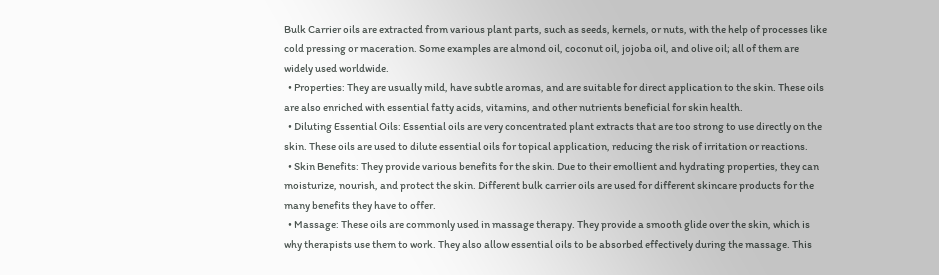Bulk Carrier oils are extracted from various plant parts, such as seeds, kernels, or nuts, with the help of processes like cold pressing or maceration. Some examples are almond oil, coconut oil, jojoba oil, and olive oil; all of them are widely used worldwide.
  • Properties: They are usually mild, have subtle aromas, and are suitable for direct application to the skin. These oils are also enriched with essential fatty acids, vitamins, and other nutrients beneficial for skin health.
  • Diluting Essential Oils: Essential oils are very concentrated plant extracts that are too strong to use directly on the skin. These oils are used to dilute essential oils for topical application, reducing the risk of irritation or reactions.
  • Skin Benefits: They provide various benefits for the skin. Due to their emollient and hydrating properties, they can moisturize, nourish, and protect the skin. Different bulk carrier oils are used for different skincare products for the many benefits they have to offer.
  • Massage: These oils are commonly used in massage therapy. They provide a smooth glide over the skin, which is why therapists use them to work. They also allow essential oils to be absorbed effectively during the massage. This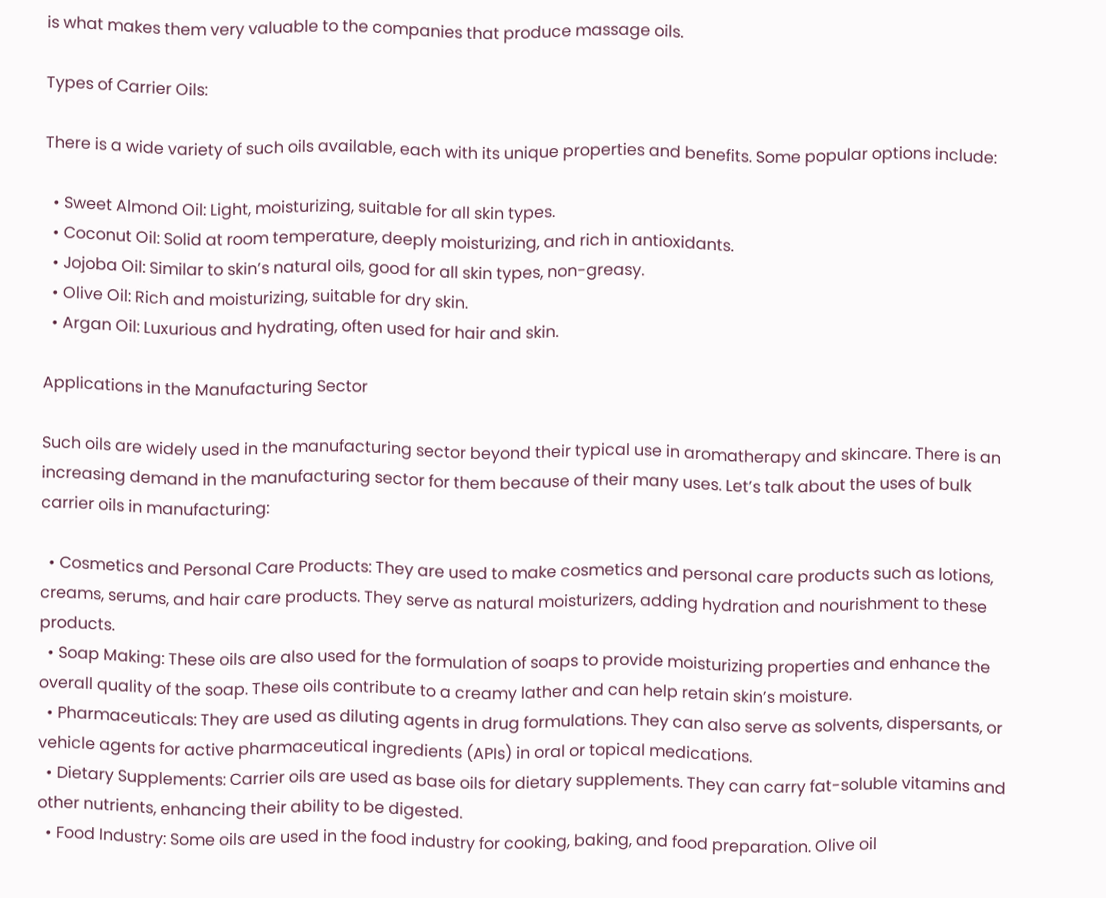is what makes them very valuable to the companies that produce massage oils.

Types of Carrier Oils:

There is a wide variety of such oils available, each with its unique properties and benefits. Some popular options include:

  • Sweet Almond Oil: Light, moisturizing, suitable for all skin types.
  • Coconut Oil: Solid at room temperature, deeply moisturizing, and rich in antioxidants.
  • Jojoba Oil: Similar to skin’s natural oils, good for all skin types, non-greasy.
  • Olive Oil: Rich and moisturizing, suitable for dry skin.
  • Argan Oil: Luxurious and hydrating, often used for hair and skin.

Applications in the Manufacturing Sector

Such oils are widely used in the manufacturing sector beyond their typical use in aromatherapy and skincare. There is an increasing demand in the manufacturing sector for them because of their many uses. Let’s talk about the uses of bulk carrier oils in manufacturing:

  • Cosmetics and Personal Care Products: They are used to make cosmetics and personal care products such as lotions, creams, serums, and hair care products. They serve as natural moisturizers, adding hydration and nourishment to these products.
  • Soap Making: These oils are also used for the formulation of soaps to provide moisturizing properties and enhance the overall quality of the soap. These oils contribute to a creamy lather and can help retain skin’s moisture.
  • Pharmaceuticals: They are used as diluting agents in drug formulations. They can also serve as solvents, dispersants, or vehicle agents for active pharmaceutical ingredients (APIs) in oral or topical medications.
  • Dietary Supplements: Carrier oils are used as base oils for dietary supplements. They can carry fat-soluble vitamins and other nutrients, enhancing their ability to be digested.
  • Food Industry: Some oils are used in the food industry for cooking, baking, and food preparation. Olive oil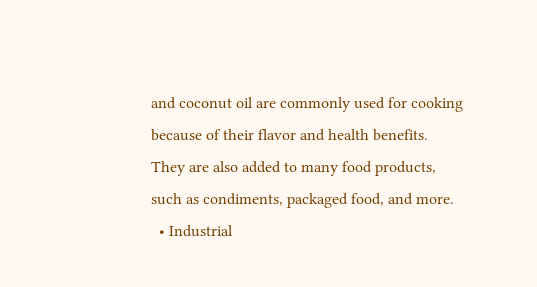and coconut oil are commonly used for cooking because of their flavor and health benefits. They are also added to many food products, such as condiments, packaged food, and more.
  • Industrial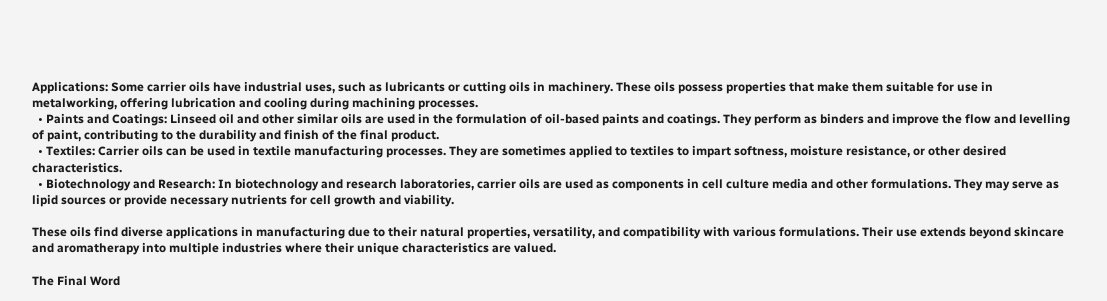Applications: Some carrier oils have industrial uses, such as lubricants or cutting oils in machinery. These oils possess properties that make them suitable for use in metalworking, offering lubrication and cooling during machining processes.
  • Paints and Coatings: Linseed oil and other similar oils are used in the formulation of oil-based paints and coatings. They perform as binders and improve the flow and levelling of paint, contributing to the durability and finish of the final product.
  • Textiles: Carrier oils can be used in textile manufacturing processes. They are sometimes applied to textiles to impart softness, moisture resistance, or other desired characteristics.
  • Biotechnology and Research: In biotechnology and research laboratories, carrier oils are used as components in cell culture media and other formulations. They may serve as lipid sources or provide necessary nutrients for cell growth and viability.

These oils find diverse applications in manufacturing due to their natural properties, versatility, and compatibility with various formulations. Their use extends beyond skincare and aromatherapy into multiple industries where their unique characteristics are valued.

The Final Word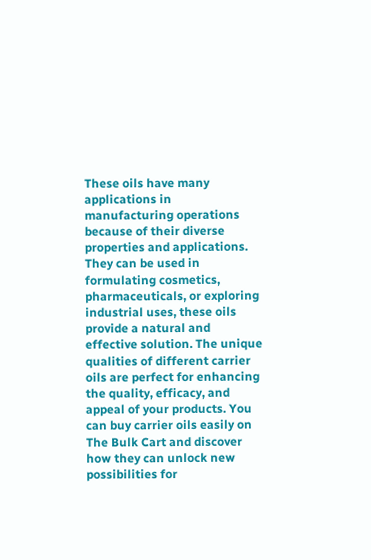These oils have many applications in manufacturing operations because of their diverse properties and applications. They can be used in formulating cosmetics, pharmaceuticals, or exploring industrial uses, these oils provide a natural and effective solution. The unique qualities of different carrier oils are perfect for enhancing the quality, efficacy, and appeal of your products. You can buy carrier oils easily on The Bulk Cart and discover how they can unlock new possibilities for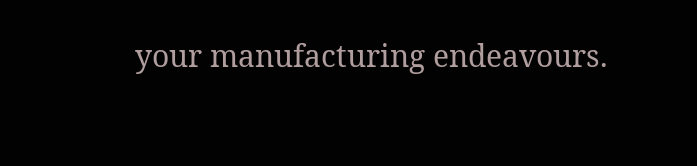your manufacturing endeavours.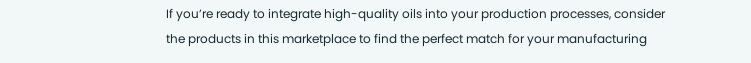If you’re ready to integrate high-quality oils into your production processes, consider the products in this marketplace to find the perfect match for your manufacturing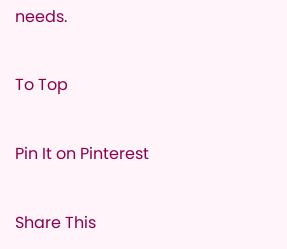needs.

To Top

Pin It on Pinterest

Share This